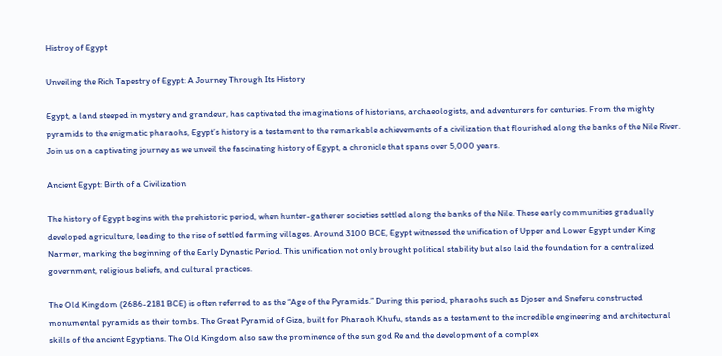Histroy of Egypt

Unveiling the Rich Tapestry of Egypt: A Journey Through Its History

Egypt, a land steeped in mystery and grandeur, has captivated the imaginations of historians, archaeologists, and adventurers for centuries. From the mighty pyramids to the enigmatic pharaohs, Egypt’s history is a testament to the remarkable achievements of a civilization that flourished along the banks of the Nile River. Join us on a captivating journey as we unveil the fascinating history of Egypt, a chronicle that spans over 5,000 years.

Ancient Egypt: Birth of a Civilization

The history of Egypt begins with the prehistoric period, when hunter-gatherer societies settled along the banks of the Nile. These early communities gradually developed agriculture, leading to the rise of settled farming villages. Around 3100 BCE, Egypt witnessed the unification of Upper and Lower Egypt under King Narmer, marking the beginning of the Early Dynastic Period. This unification not only brought political stability but also laid the foundation for a centralized government, religious beliefs, and cultural practices.

The Old Kingdom (2686-2181 BCE) is often referred to as the “Age of the Pyramids.” During this period, pharaohs such as Djoser and Sneferu constructed monumental pyramids as their tombs. The Great Pyramid of Giza, built for Pharaoh Khufu, stands as a testament to the incredible engineering and architectural skills of the ancient Egyptians. The Old Kingdom also saw the prominence of the sun god Re and the development of a complex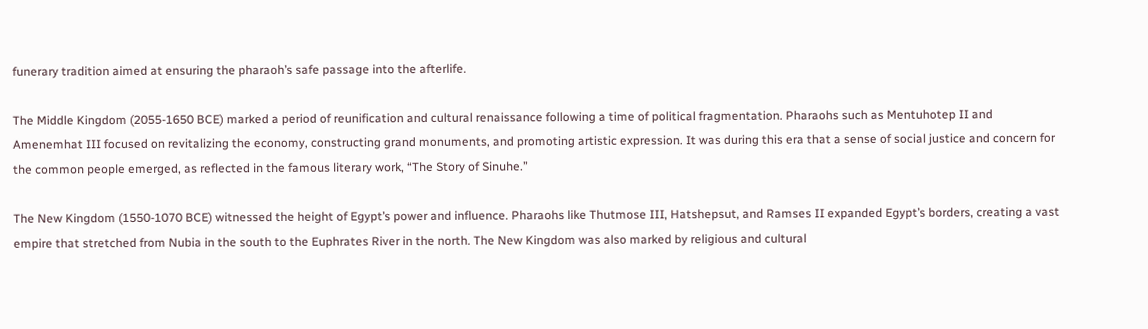funerary tradition aimed at ensuring the pharaoh’s safe passage into the afterlife.

The Middle Kingdom (2055-1650 BCE) marked a period of reunification and cultural renaissance following a time of political fragmentation. Pharaohs such as Mentuhotep II and Amenemhat III focused on revitalizing the economy, constructing grand monuments, and promoting artistic expression. It was during this era that a sense of social justice and concern for the common people emerged, as reflected in the famous literary work, “The Story of Sinuhe.”

The New Kingdom (1550-1070 BCE) witnessed the height of Egypt’s power and influence. Pharaohs like Thutmose III, Hatshepsut, and Ramses II expanded Egypt’s borders, creating a vast empire that stretched from Nubia in the south to the Euphrates River in the north. The New Kingdom was also marked by religious and cultural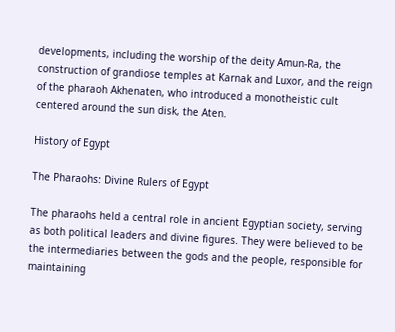developments, including the worship of the deity Amun-Ra, the construction of grandiose temples at Karnak and Luxor, and the reign of the pharaoh Akhenaten, who introduced a monotheistic cult centered around the sun disk, the Aten.

History of Egypt

The Pharaohs: Divine Rulers of Egypt

The pharaohs held a central role in ancient Egyptian society, serving as both political leaders and divine figures. They were believed to be the intermediaries between the gods and the people, responsible for maintaining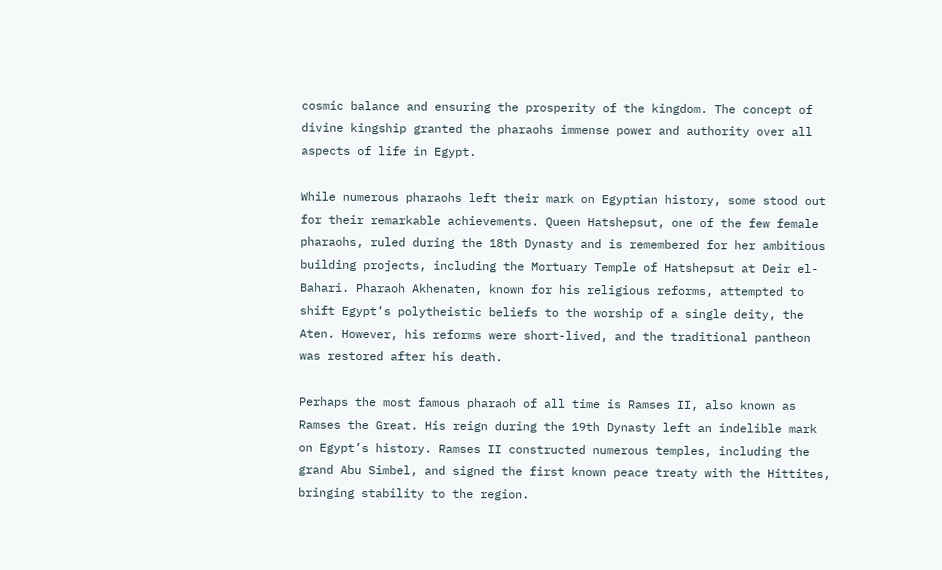cosmic balance and ensuring the prosperity of the kingdom. The concept of divine kingship granted the pharaohs immense power and authority over all aspects of life in Egypt.

While numerous pharaohs left their mark on Egyptian history, some stood out for their remarkable achievements. Queen Hatshepsut, one of the few female pharaohs, ruled during the 18th Dynasty and is remembered for her ambitious building projects, including the Mortuary Temple of Hatshepsut at Deir el-Bahari. Pharaoh Akhenaten, known for his religious reforms, attempted to shift Egypt’s polytheistic beliefs to the worship of a single deity, the Aten. However, his reforms were short-lived, and the traditional pantheon was restored after his death.

Perhaps the most famous pharaoh of all time is Ramses II, also known as Ramses the Great. His reign during the 19th Dynasty left an indelible mark on Egypt’s history. Ramses II constructed numerous temples, including the grand Abu Simbel, and signed the first known peace treaty with the Hittites, bringing stability to the region.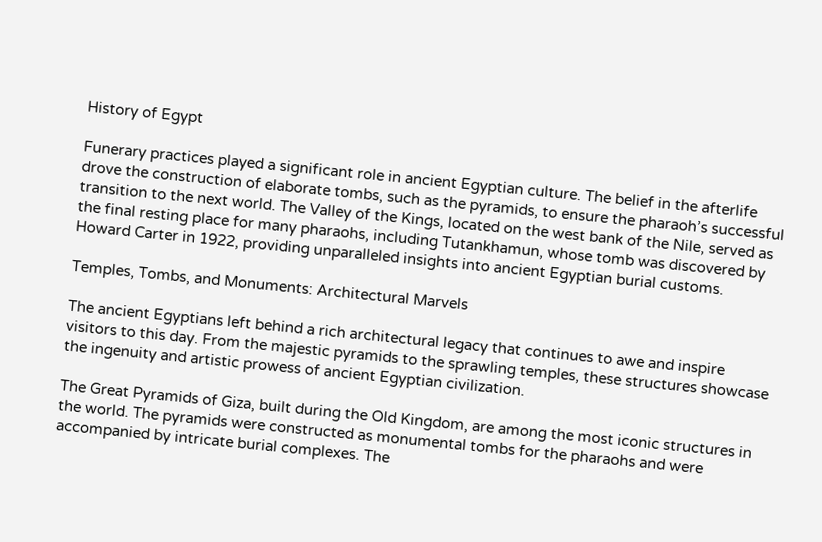History of Egypt

Funerary practices played a significant role in ancient Egyptian culture. The belief in the afterlife drove the construction of elaborate tombs, such as the pyramids, to ensure the pharaoh’s successful transition to the next world. The Valley of the Kings, located on the west bank of the Nile, served as the final resting place for many pharaohs, including Tutankhamun, whose tomb was discovered by Howard Carter in 1922, providing unparalleled insights into ancient Egyptian burial customs.

Temples, Tombs, and Monuments: Architectural Marvels

The ancient Egyptians left behind a rich architectural legacy that continues to awe and inspire visitors to this day. From the majestic pyramids to the sprawling temples, these structures showcase the ingenuity and artistic prowess of ancient Egyptian civilization.

The Great Pyramids of Giza, built during the Old Kingdom, are among the most iconic structures in the world. The pyramids were constructed as monumental tombs for the pharaohs and were accompanied by intricate burial complexes. The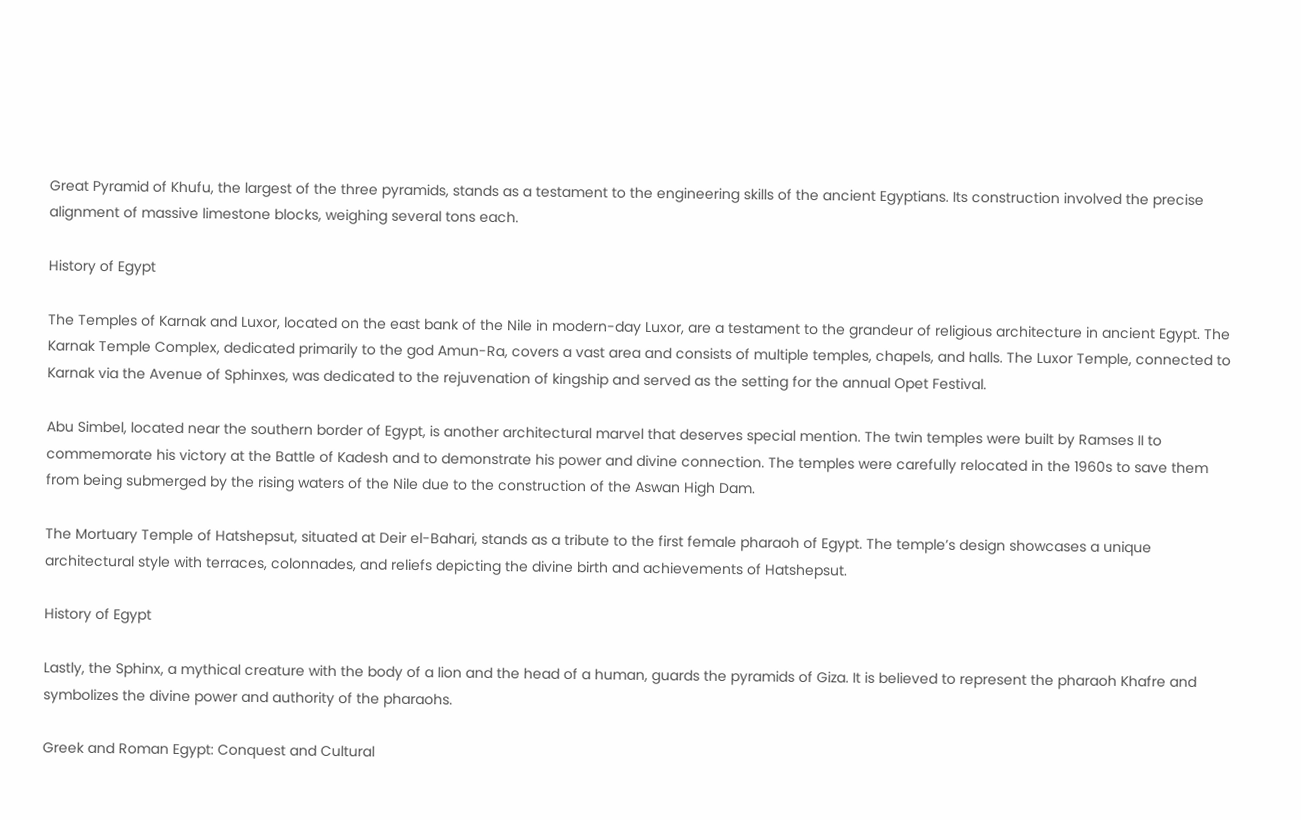Great Pyramid of Khufu, the largest of the three pyramids, stands as a testament to the engineering skills of the ancient Egyptians. Its construction involved the precise alignment of massive limestone blocks, weighing several tons each.

History of Egypt

The Temples of Karnak and Luxor, located on the east bank of the Nile in modern-day Luxor, are a testament to the grandeur of religious architecture in ancient Egypt. The Karnak Temple Complex, dedicated primarily to the god Amun-Ra, covers a vast area and consists of multiple temples, chapels, and halls. The Luxor Temple, connected to Karnak via the Avenue of Sphinxes, was dedicated to the rejuvenation of kingship and served as the setting for the annual Opet Festival.

Abu Simbel, located near the southern border of Egypt, is another architectural marvel that deserves special mention. The twin temples were built by Ramses II to commemorate his victory at the Battle of Kadesh and to demonstrate his power and divine connection. The temples were carefully relocated in the 1960s to save them from being submerged by the rising waters of the Nile due to the construction of the Aswan High Dam.

The Mortuary Temple of Hatshepsut, situated at Deir el-Bahari, stands as a tribute to the first female pharaoh of Egypt. The temple’s design showcases a unique architectural style with terraces, colonnades, and reliefs depicting the divine birth and achievements of Hatshepsut.

History of Egypt

Lastly, the Sphinx, a mythical creature with the body of a lion and the head of a human, guards the pyramids of Giza. It is believed to represent the pharaoh Khafre and symbolizes the divine power and authority of the pharaohs.

Greek and Roman Egypt: Conquest and Cultural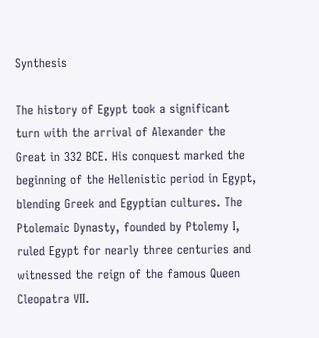Synthesis

The history of Egypt took a significant turn with the arrival of Alexander the Great in 332 BCE. His conquest marked the beginning of the Hellenistic period in Egypt, blending Greek and Egyptian cultures. The Ptolemaic Dynasty, founded by Ptolemy I, ruled Egypt for nearly three centuries and witnessed the reign of the famous Queen Cleopatra VII.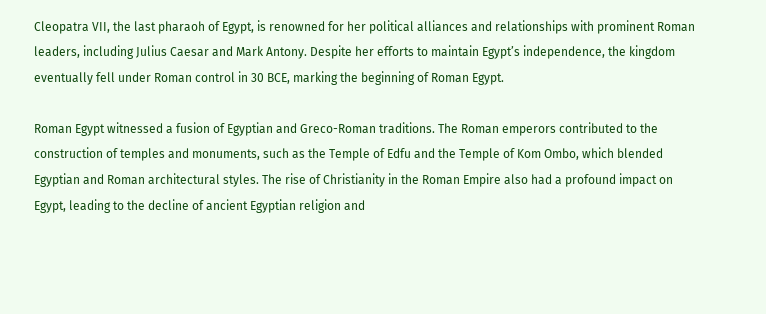Cleopatra VII, the last pharaoh of Egypt, is renowned for her political alliances and relationships with prominent Roman leaders, including Julius Caesar and Mark Antony. Despite her efforts to maintain Egypt’s independence, the kingdom eventually fell under Roman control in 30 BCE, marking the beginning of Roman Egypt.

Roman Egypt witnessed a fusion of Egyptian and Greco-Roman traditions. The Roman emperors contributed to the construction of temples and monuments, such as the Temple of Edfu and the Temple of Kom Ombo, which blended Egyptian and Roman architectural styles. The rise of Christianity in the Roman Empire also had a profound impact on Egypt, leading to the decline of ancient Egyptian religion and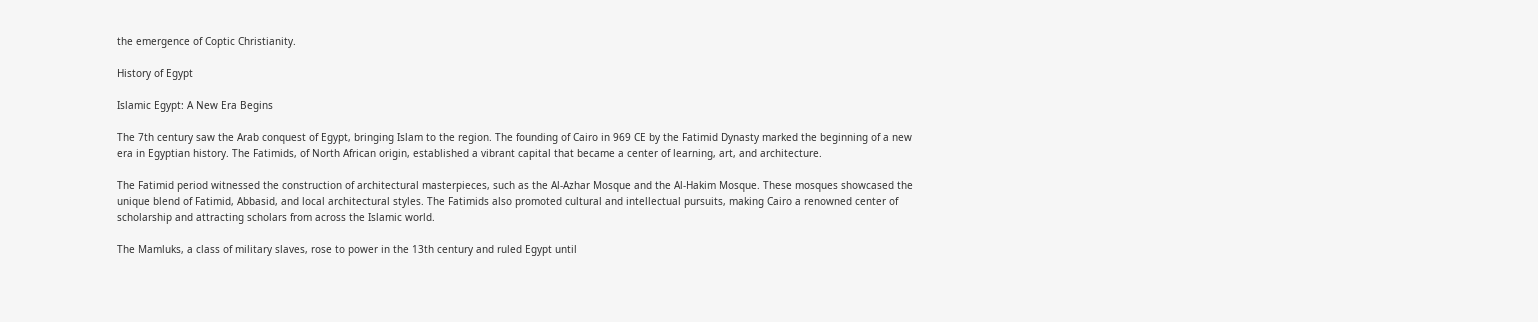the emergence of Coptic Christianity.

History of Egypt

Islamic Egypt: A New Era Begins

The 7th century saw the Arab conquest of Egypt, bringing Islam to the region. The founding of Cairo in 969 CE by the Fatimid Dynasty marked the beginning of a new era in Egyptian history. The Fatimids, of North African origin, established a vibrant capital that became a center of learning, art, and architecture.

The Fatimid period witnessed the construction of architectural masterpieces, such as the Al-Azhar Mosque and the Al-Hakim Mosque. These mosques showcased the unique blend of Fatimid, Abbasid, and local architectural styles. The Fatimids also promoted cultural and intellectual pursuits, making Cairo a renowned center of scholarship and attracting scholars from across the Islamic world.

The Mamluks, a class of military slaves, rose to power in the 13th century and ruled Egypt until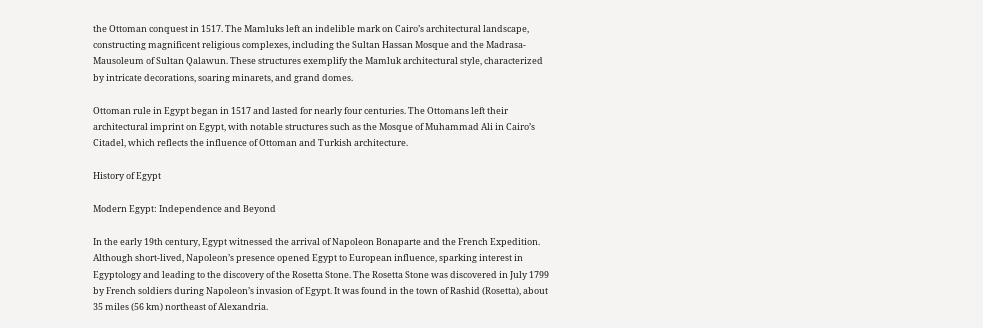the Ottoman conquest in 1517. The Mamluks left an indelible mark on Cairo’s architectural landscape, constructing magnificent religious complexes, including the Sultan Hassan Mosque and the Madrasa-Mausoleum of Sultan Qalawun. These structures exemplify the Mamluk architectural style, characterized by intricate decorations, soaring minarets, and grand domes.

Ottoman rule in Egypt began in 1517 and lasted for nearly four centuries. The Ottomans left their architectural imprint on Egypt, with notable structures such as the Mosque of Muhammad Ali in Cairo’s Citadel, which reflects the influence of Ottoman and Turkish architecture.

History of Egypt

Modern Egypt: Independence and Beyond

In the early 19th century, Egypt witnessed the arrival of Napoleon Bonaparte and the French Expedition. Although short-lived, Napoleon’s presence opened Egypt to European influence, sparking interest in Egyptology and leading to the discovery of the Rosetta Stone. The Rosetta Stone was discovered in July 1799 by French soldiers during Napoleon’s invasion of Egypt. It was found in the town of Rashid (Rosetta), about 35 miles (56 km) northeast of Alexandria.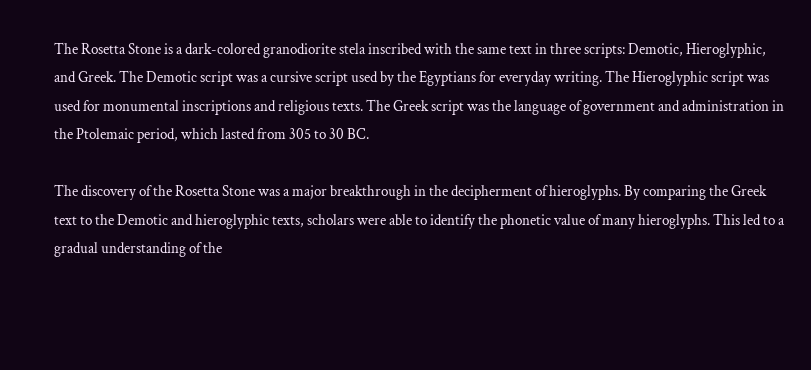The Rosetta Stone is a dark-colored granodiorite stela inscribed with the same text in three scripts: Demotic, Hieroglyphic, and Greek. The Demotic script was a cursive script used by the Egyptians for everyday writing. The Hieroglyphic script was used for monumental inscriptions and religious texts. The Greek script was the language of government and administration in the Ptolemaic period, which lasted from 305 to 30 BC.

The discovery of the Rosetta Stone was a major breakthrough in the decipherment of hieroglyphs. By comparing the Greek text to the Demotic and hieroglyphic texts, scholars were able to identify the phonetic value of many hieroglyphs. This led to a gradual understanding of the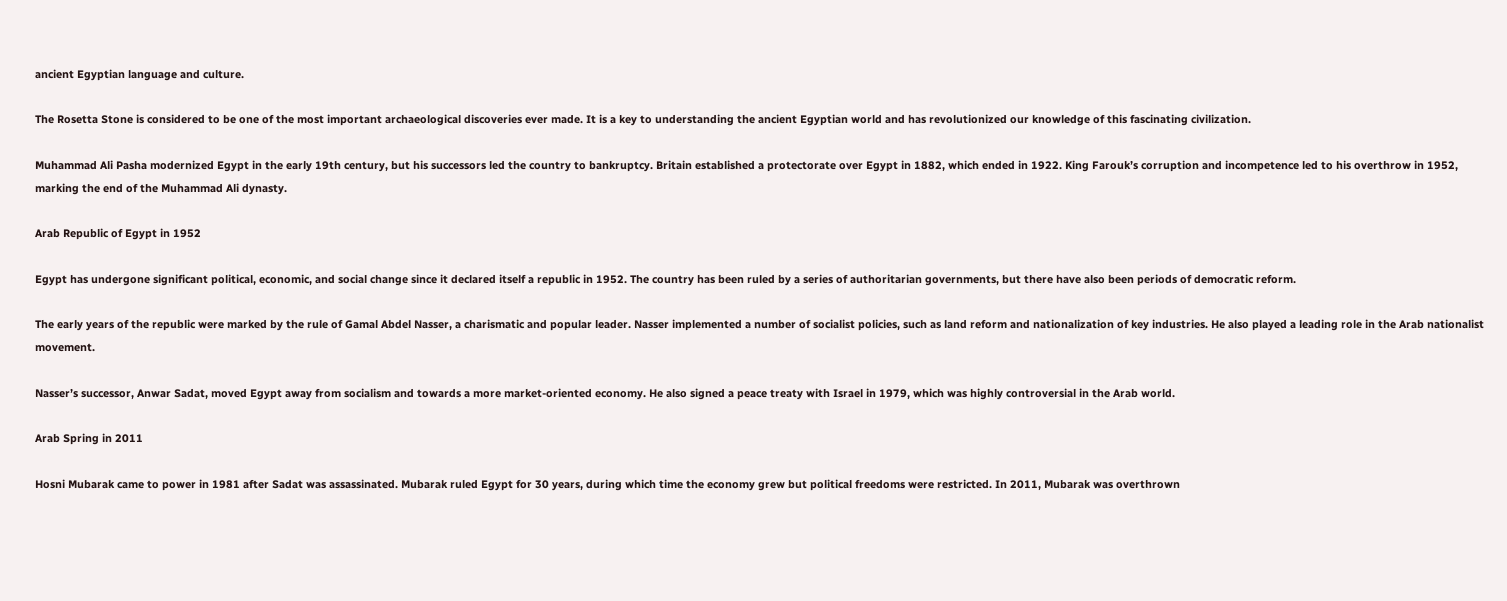ancient Egyptian language and culture.

The Rosetta Stone is considered to be one of the most important archaeological discoveries ever made. It is a key to understanding the ancient Egyptian world and has revolutionized our knowledge of this fascinating civilization.

Muhammad Ali Pasha modernized Egypt in the early 19th century, but his successors led the country to bankruptcy. Britain established a protectorate over Egypt in 1882, which ended in 1922. King Farouk’s corruption and incompetence led to his overthrow in 1952, marking the end of the Muhammad Ali dynasty.

Arab Republic of Egypt in 1952

Egypt has undergone significant political, economic, and social change since it declared itself a republic in 1952. The country has been ruled by a series of authoritarian governments, but there have also been periods of democratic reform.

The early years of the republic were marked by the rule of Gamal Abdel Nasser, a charismatic and popular leader. Nasser implemented a number of socialist policies, such as land reform and nationalization of key industries. He also played a leading role in the Arab nationalist movement.

Nasser’s successor, Anwar Sadat, moved Egypt away from socialism and towards a more market-oriented economy. He also signed a peace treaty with Israel in 1979, which was highly controversial in the Arab world.

Arab Spring in 2011

Hosni Mubarak came to power in 1981 after Sadat was assassinated. Mubarak ruled Egypt for 30 years, during which time the economy grew but political freedoms were restricted. In 2011, Mubarak was overthrown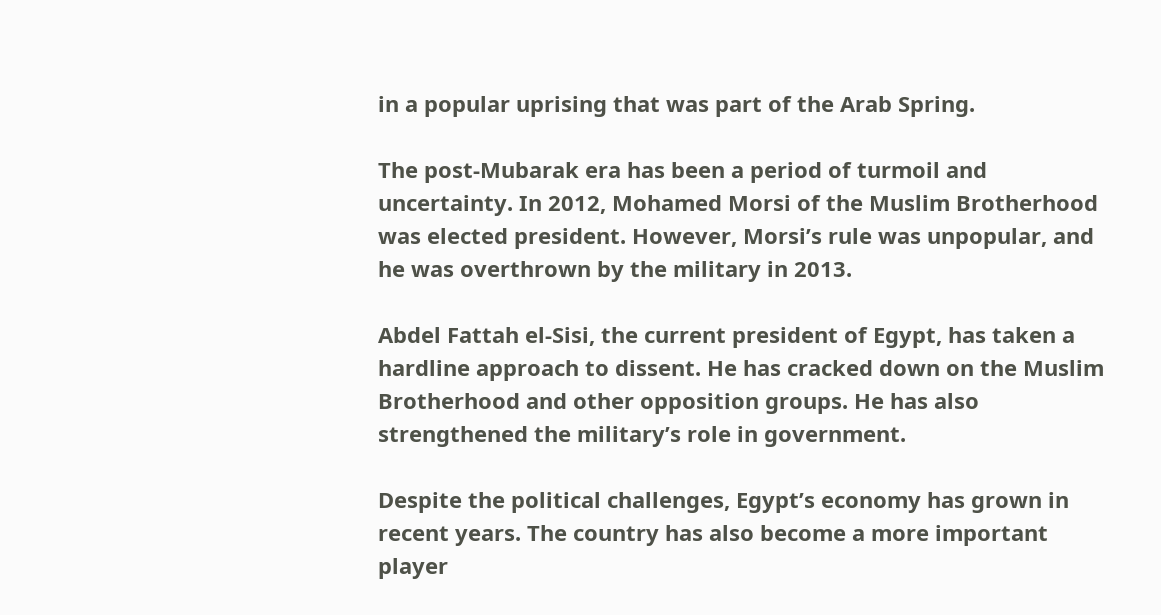in a popular uprising that was part of the Arab Spring.

The post-Mubarak era has been a period of turmoil and uncertainty. In 2012, Mohamed Morsi of the Muslim Brotherhood was elected president. However, Morsi’s rule was unpopular, and he was overthrown by the military in 2013.

Abdel Fattah el-Sisi, the current president of Egypt, has taken a hardline approach to dissent. He has cracked down on the Muslim Brotherhood and other opposition groups. He has also strengthened the military’s role in government.

Despite the political challenges, Egypt’s economy has grown in recent years. The country has also become a more important player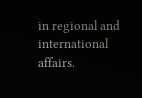in regional and international affairs.